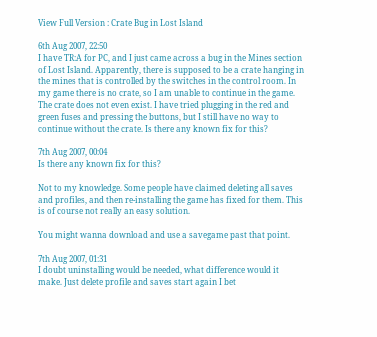View Full Version : Crate Bug in Lost Island

6th Aug 2007, 22:50
I have TR:A for PC, and I just came across a bug in the Mines section of Lost Island. Apparently, there is supposed to be a crate hanging in the mines that is controlled by the switches in the control room. In my game there is no crate, so I am unable to continue in the game. The crate does not even exist. I have tried plugging in the red and green fuses and pressing the buttons, but I still have no way to continue without the crate. Is there any known fix for this?

7th Aug 2007, 00:04
Is there any known fix for this?

Not to my knowledge. Some people have claimed deleting all saves and profiles, and then re-installing the game has fixed for them. This is of course not really an easy solution.

You might wanna download and use a savegame past that point.

7th Aug 2007, 01:31
I doubt uninstalling would be needed, what difference would it make. Just delete profile and saves start again I bet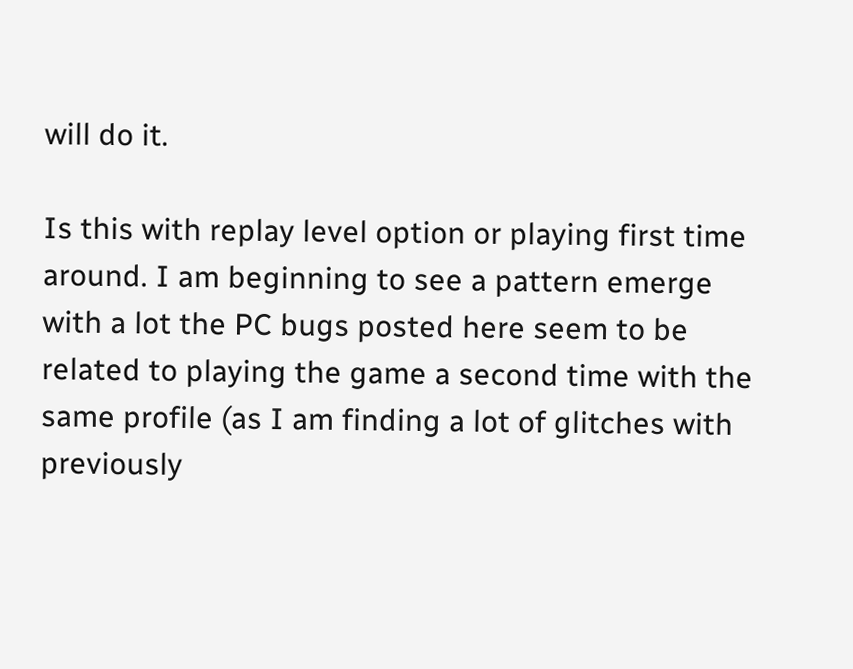will do it.

Is this with replay level option or playing first time around. I am beginning to see a pattern emerge with a lot the PC bugs posted here seem to be related to playing the game a second time with the same profile (as I am finding a lot of glitches with previously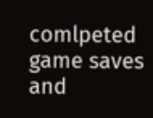comlpeted game saves and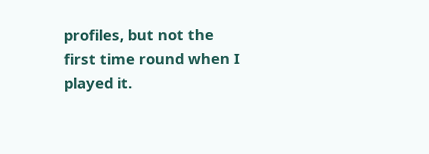profiles, but not the first time round when I played it.